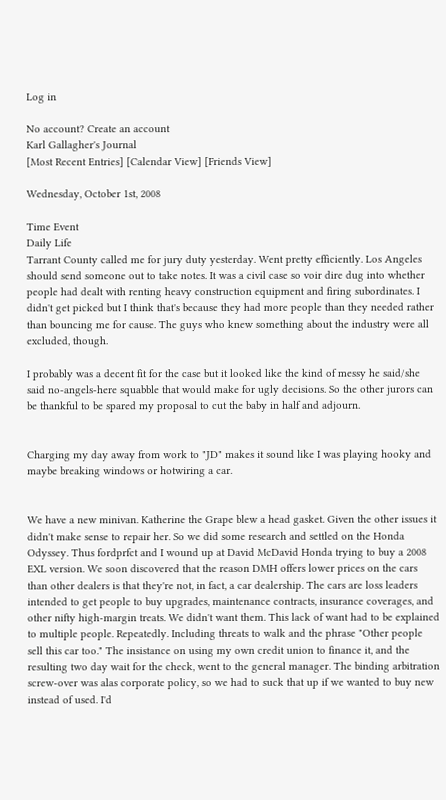Log in

No account? Create an account
Karl Gallagher's Journal
[Most Recent Entries] [Calendar View] [Friends View]

Wednesday, October 1st, 2008

Time Event
Daily Life
Tarrant County called me for jury duty yesterday. Went pretty efficiently. Los Angeles should send someone out to take notes. It was a civil case so voir dire dug into whether people had dealt with renting heavy construction equipment and firing subordinates. I didn't get picked but I think that's because they had more people than they needed rather than bouncing me for cause. The guys who knew something about the industry were all excluded, though.

I probably was a decent fit for the case but it looked like the kind of messy he said/she said no-angels-here squabble that would make for ugly decisions. So the other jurors can be thankful to be spared my proposal to cut the baby in half and adjourn.


Charging my day away from work to "JD" makes it sound like I was playing hooky and maybe breaking windows or hotwiring a car.


We have a new minivan. Katherine the Grape blew a head gasket. Given the other issues it didn't make sense to repair her. So we did some research and settled on the Honda Odyssey. Thus fordprfct and I wound up at David McDavid Honda trying to buy a 2008 EXL version. We soon discovered that the reason DMH offers lower prices on the cars than other dealers is that they're not, in fact, a car dealership. The cars are loss leaders intended to get people to buy upgrades, maintenance contracts, insurance coverages, and other nifty high-margin treats. We didn't want them. This lack of want had to be explained to multiple people. Repeatedly. Including threats to walk and the phrase "Other people sell this car too." The insistance on using my own credit union to finance it, and the resulting two day wait for the check, went to the general manager. The binding arbitration screw-over was alas corporate policy, so we had to suck that up if we wanted to buy new instead of used. I'd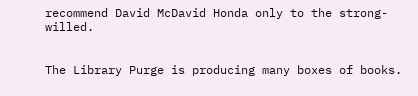recommend David McDavid Honda only to the strong-willed.


The Library Purge is producing many boxes of books.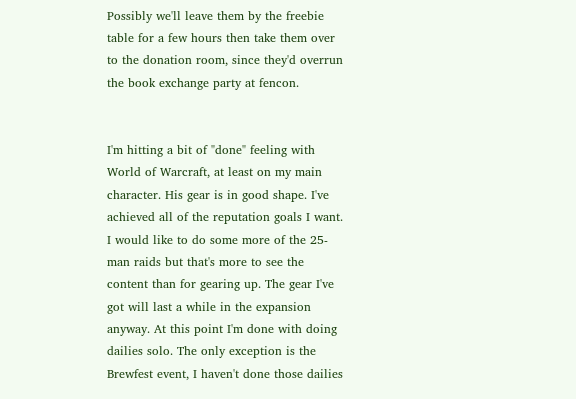Possibly we'll leave them by the freebie table for a few hours then take them over to the donation room, since they'd overrun the book exchange party at fencon.


I'm hitting a bit of "done" feeling with World of Warcraft, at least on my main character. His gear is in good shape. I've achieved all of the reputation goals I want. I would like to do some more of the 25-man raids but that's more to see the content than for gearing up. The gear I've got will last a while in the expansion anyway. At this point I'm done with doing dailies solo. The only exception is the Brewfest event, I haven't done those dailies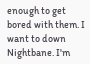enough to get bored with them. I want to down Nightbane. I'm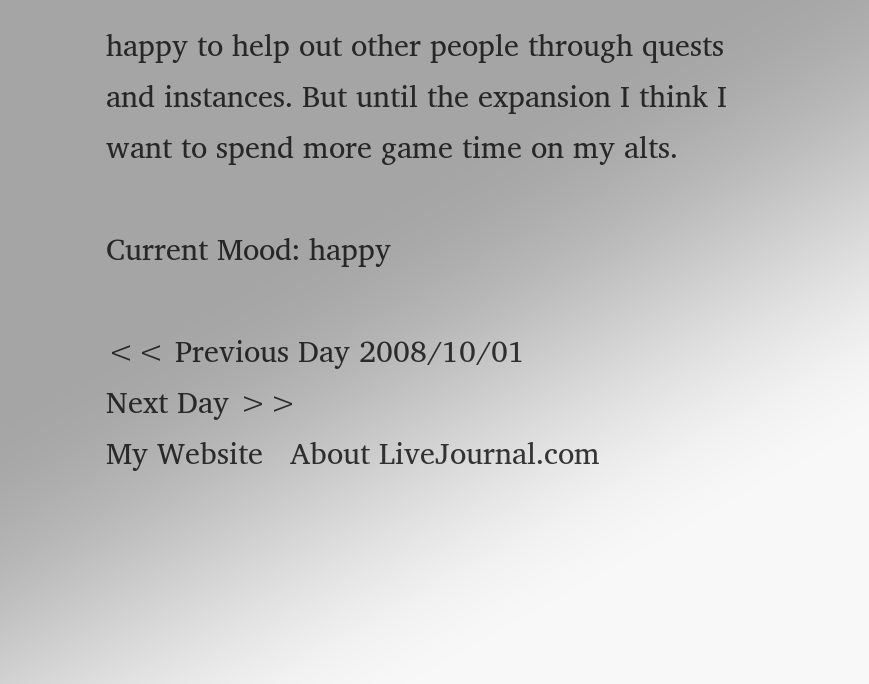happy to help out other people through quests and instances. But until the expansion I think I want to spend more game time on my alts.

Current Mood: happy

<< Previous Day 2008/10/01
Next Day >>
My Website   About LiveJournal.com